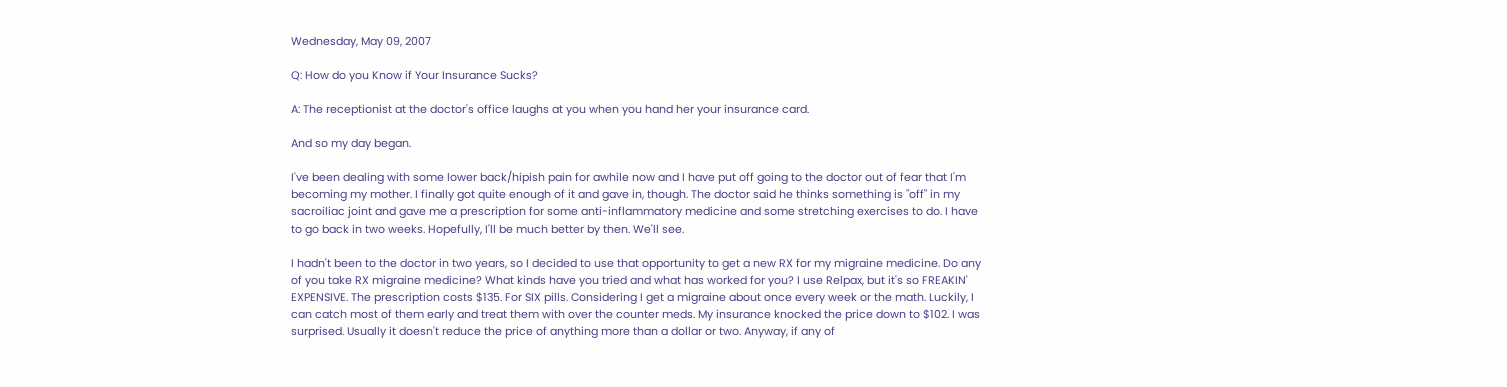Wednesday, May 09, 2007

Q: How do you Know if Your Insurance Sucks?

A: The receptionist at the doctor's office laughs at you when you hand her your insurance card.

And so my day began.

I've been dealing with some lower back/hipish pain for awhile now and I have put off going to the doctor out of fear that I'm becoming my mother. I finally got quite enough of it and gave in, though. The doctor said he thinks something is "off" in my sacroiliac joint and gave me a prescription for some anti-inflammatory medicine and some stretching exercises to do. I have to go back in two weeks. Hopefully, I'll be much better by then. We'll see.

I hadn't been to the doctor in two years, so I decided to use that opportunity to get a new RX for my migraine medicine. Do any of you take RX migraine medicine? What kinds have you tried and what has worked for you? I use Relpax, but it's so FREAKIN' EXPENSIVE. The prescription costs $135. For SIX pills. Considering I get a migraine about once every week or the math. Luckily, I can catch most of them early and treat them with over the counter meds. My insurance knocked the price down to $102. I was surprised. Usually it doesn't reduce the price of anything more than a dollar or two. Anyway, if any of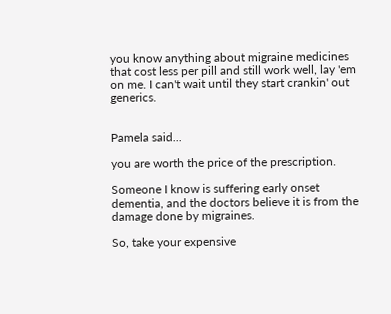you know anything about migraine medicines that cost less per pill and still work well, lay 'em on me. I can't wait until they start crankin' out generics.


Pamela said...

you are worth the price of the prescription.

Someone I know is suffering early onset dementia, and the doctors believe it is from the damage done by migraines.

So, take your expensive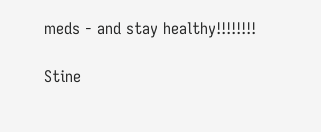meds - and stay healthy!!!!!!!!

Stine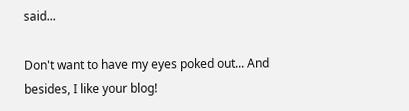said...

Don't want to have my eyes poked out... And besides, I like your blog!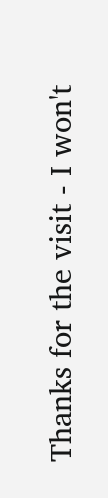Thanks for the visit - I won't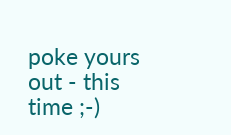poke yours out - this time ;-)